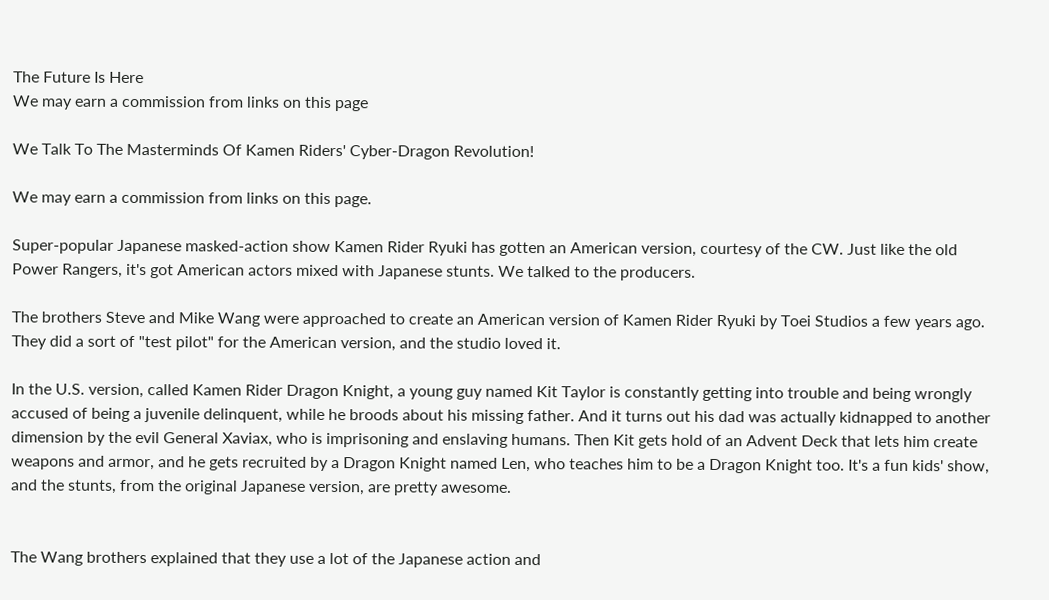The Future Is Here
We may earn a commission from links on this page

We Talk To The Masterminds Of Kamen Riders' Cyber-Dragon Revolution!

We may earn a commission from links on this page.

Super-popular Japanese masked-action show Kamen Rider Ryuki has gotten an American version, courtesy of the CW. Just like the old Power Rangers, it's got American actors mixed with Japanese stunts. We talked to the producers.

The brothers Steve and Mike Wang were approached to create an American version of Kamen Rider Ryuki by Toei Studios a few years ago. They did a sort of "test pilot" for the American version, and the studio loved it.

In the U.S. version, called Kamen Rider Dragon Knight, a young guy named Kit Taylor is constantly getting into trouble and being wrongly accused of being a juvenile delinquent, while he broods about his missing father. And it turns out his dad was actually kidnapped to another dimension by the evil General Xaviax, who is imprisoning and enslaving humans. Then Kit gets hold of an Advent Deck that lets him create weapons and armor, and he gets recruited by a Dragon Knight named Len, who teaches him to be a Dragon Knight too. It's a fun kids' show, and the stunts, from the original Japanese version, are pretty awesome.


The Wang brothers explained that they use a lot of the Japanese action and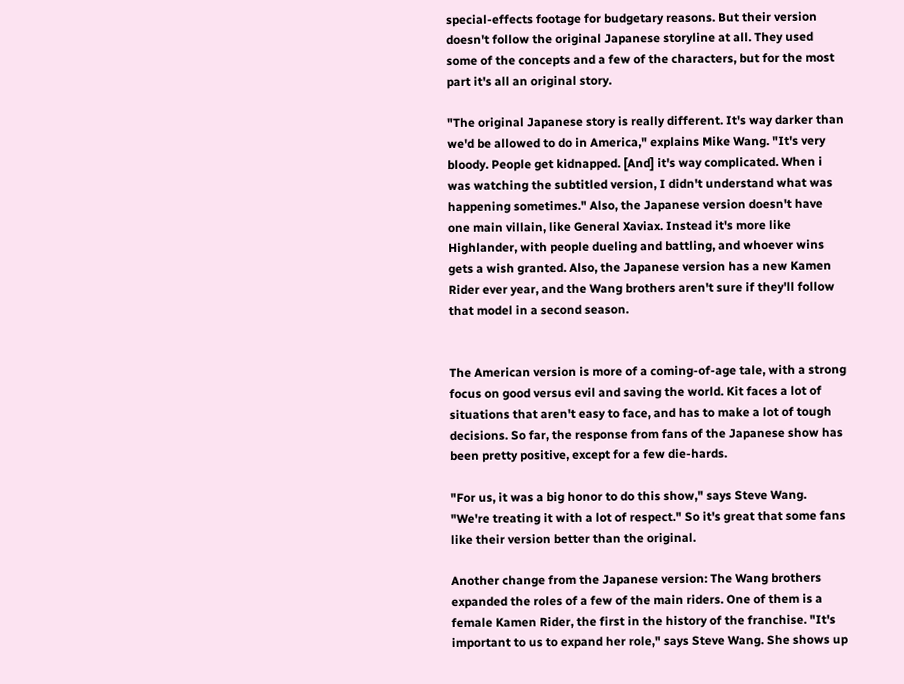special-effects footage for budgetary reasons. But their version doesn't follow the original Japanese storyline at all. They used some of the concepts and a few of the characters, but for the most part it's all an original story.

"The original Japanese story is really different. It's way darker than we'd be allowed to do in America," explains Mike Wang. "It's very bloody. People get kidnapped. [And] it's way complicated. When i was watching the subtitled version, I didn't understand what was happening sometimes." Also, the Japanese version doesn't have one main villain, like General Xaviax. Instead it's more like Highlander, with people dueling and battling, and whoever wins gets a wish granted. Also, the Japanese version has a new Kamen Rider ever year, and the Wang brothers aren't sure if they'll follow that model in a second season.


The American version is more of a coming-of-age tale, with a strong focus on good versus evil and saving the world. Kit faces a lot of situations that aren't easy to face, and has to make a lot of tough decisions. So far, the response from fans of the Japanese show has been pretty positive, except for a few die-hards.

"For us, it was a big honor to do this show," says Steve Wang. "We're treating it with a lot of respect." So it's great that some fans like their version better than the original.

Another change from the Japanese version: The Wang brothers expanded the roles of a few of the main riders. One of them is a female Kamen Rider, the first in the history of the franchise. "It's important to us to expand her role," says Steve Wang. She shows up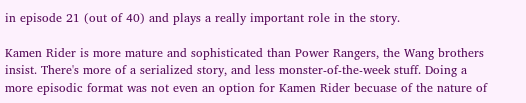in episode 21 (out of 40) and plays a really important role in the story.

Kamen Rider is more mature and sophisticated than Power Rangers, the Wang brothers insist. There's more of a serialized story, and less monster-of-the-week stuff. Doing a more episodic format was not even an option for Kamen Rider becuase of the nature of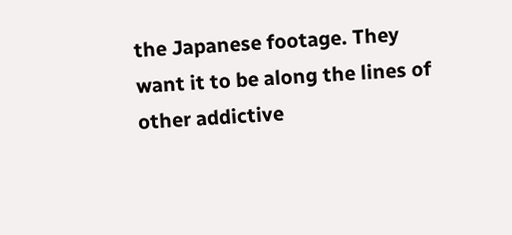the Japanese footage. They want it to be along the lines of other addictive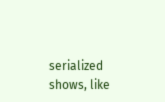serialized shows, like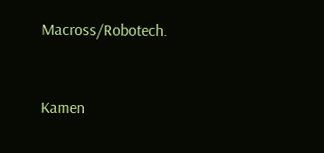Macross/Robotech.


Kamen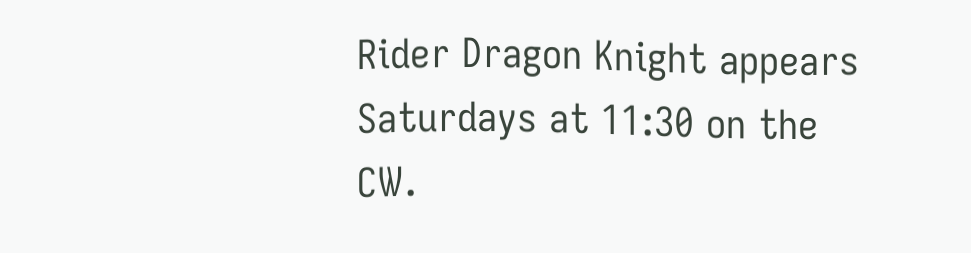Rider Dragon Knight appears Saturdays at 11:30 on the CW.